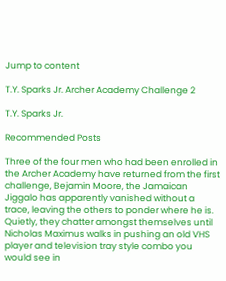Jump to content

T.Y. Sparks Jr. Archer Academy Challenge 2

T.Y. Sparks Jr.

Recommended Posts

Three of the four men who had been enrolled in the Archer Academy have returned from the first challenge, Bejamin Moore, the Jamaican Jiggalo has apparently vanished without a trace, leaving the others to ponder where he is. Quietly, they chatter amongst themselves until Nicholas Maximus walks in pushing an old VHS player and television tray style combo you would see in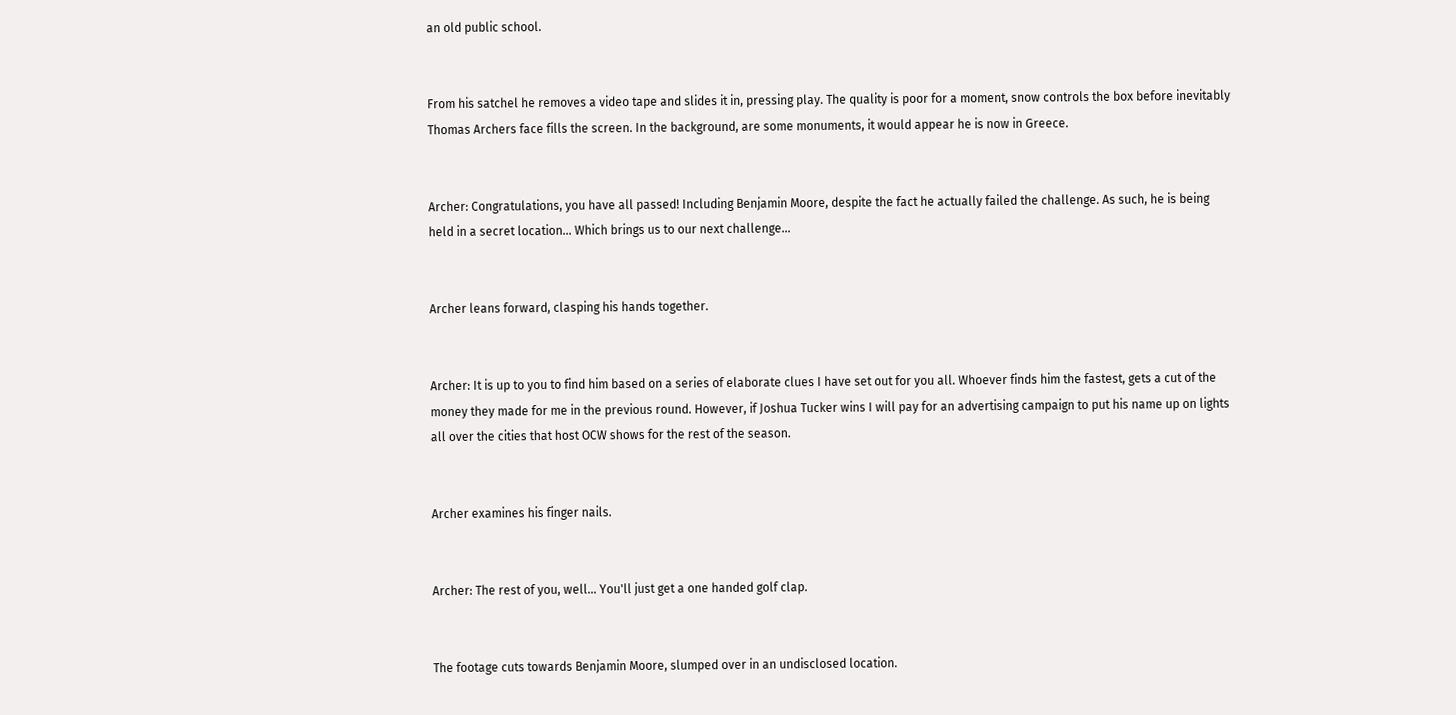an old public school.


From his satchel he removes a video tape and slides it in, pressing play. The quality is poor for a moment, snow controls the box before inevitably Thomas Archers face fills the screen. In the background, are some monuments, it would appear he is now in Greece.


Archer: Congratulations, you have all passed! Including Benjamin Moore, despite the fact he actually failed the challenge. As such, he is being held in a secret location... Which brings us to our next challenge...


Archer leans forward, clasping his hands together.


Archer: It is up to you to find him based on a series of elaborate clues I have set out for you all. Whoever finds him the fastest, gets a cut of the money they made for me in the previous round. However, if Joshua Tucker wins I will pay for an advertising campaign to put his name up on lights all over the cities that host OCW shows for the rest of the season.


Archer examines his finger nails.


Archer: The rest of you, well... You'll just get a one handed golf clap.


The footage cuts towards Benjamin Moore, slumped over in an undisclosed location.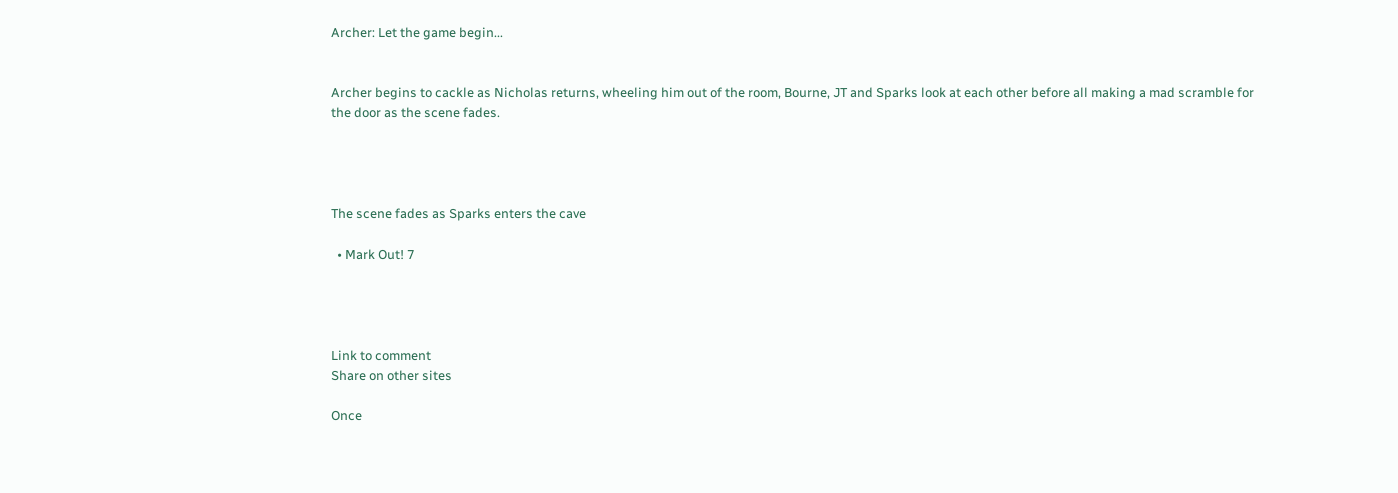Archer: Let the game begin...


Archer begins to cackle as Nicholas returns, wheeling him out of the room, Bourne, JT and Sparks look at each other before all making a mad scramble for the door as the scene fades.




The scene fades as Sparks enters the cave

  • Mark Out! 7




Link to comment
Share on other sites

Once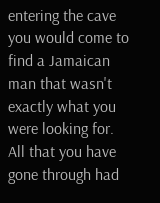entering the cave you would come to find a Jamaican man that wasn't exactly what you were looking for. All that you have gone through had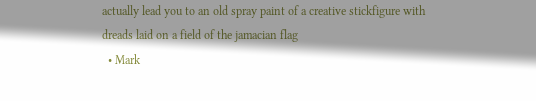actually lead you to an old spray paint of a creative stickfigure with dreads laid on a field of the jamacian flag
  • Mark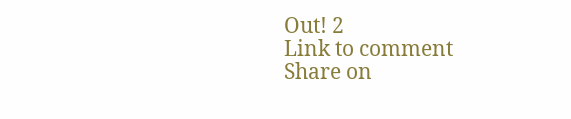Out! 2
Link to comment
Share on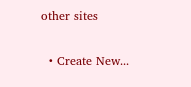other sites

  • Create New...